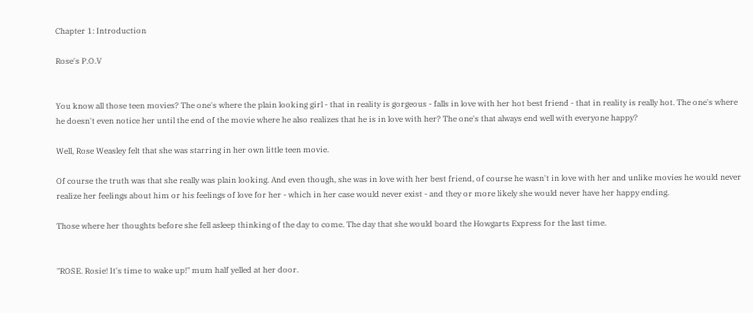Chapter 1: Introduction

Rose's P.O.V


You know all those teen movies? The one's where the plain looking girl - that in reality is gorgeous - falls in love with her hot best friend - that in reality is really hot. The one's where he doesn't even notice her until the end of the movie where he also realizes that he is in love with her? The one's that always end well with everyone happy?

Well, Rose Weasley felt that she was starring in her own little teen movie.

Of course the truth was that she really was plain looking. And even though, she was in love with her best friend, of course he wasn't in love with her and unlike movies he would never realize her feelings about him or his feelings of love for her - which in her case would never exist - and they or more likely she would never have her happy ending.

Those where her thoughts before she fell asleep thinking of the day to come. The day that she would board the Howgarts Express for the last time.


"ROSE. Rosie! It's time to wake up!" mum half yelled at her door.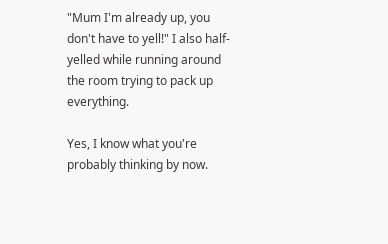"Mum I'm already up, you don't have to yell!" I also half-yelled while running around the room trying to pack up everything.

Yes, I know what you're probably thinking by now.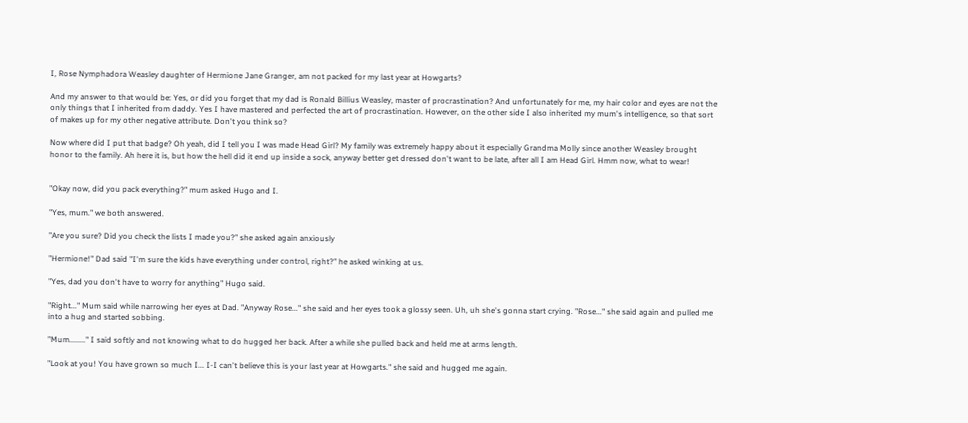I, Rose Nymphadora Weasley daughter of Hermione Jane Granger, am not packed for my last year at Howgarts?

And my answer to that would be: Yes, or did you forget that my dad is Ronald Billius Weasley, master of procrastination? And unfortunately for me, my hair color and eyes are not the only things that I inherited from daddy. Yes I have mastered and perfected the art of procrastination. However, on the other side I also inherited my mum's intelligence, so that sort of makes up for my other negative attribute. Don't you think so?

Now where did I put that badge? Oh yeah, did I tell you I was made Head Girl? My family was extremely happy about it especially Grandma Molly since another Weasley brought honor to the family. Ah here it is, but how the hell did it end up inside a sock, anyway better get dressed don't want to be late, after all I am Head Girl. Hmm now, what to wear!


"Okay now, did you pack everything?" mum asked Hugo and I.

"Yes, mum." we both answered.

"Are you sure? Did you check the lists I made you?" she asked again anxiously

"Hermione!" Dad said "I'm sure the kids have everything under control, right?" he asked winking at us.

"Yes, dad you don't have to worry for anything" Hugo said.

"Right..." Mum said while narrowing her eyes at Dad. "Anyway Rose..." she said and her eyes took a glossy seen. Uh, uh she's gonna start crying. "Rose..." she said again and pulled me into a hug and started sobbing.

"Mum........" I said softly and not knowing what to do hugged her back. After a while she pulled back and held me at arms length.

"Look at you! You have grown so much I... I-I can't believe this is your last year at Howgarts." she said and hugged me again.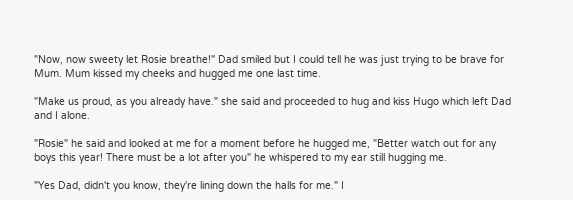"Now, now sweety let Rosie breathe!" Dad smiled but I could tell he was just trying to be brave for Mum. Mum kissed my cheeks and hugged me one last time.

"Make us proud, as you already have." she said and proceeded to hug and kiss Hugo which left Dad and I alone.

"Rosie" he said and looked at me for a moment before he hugged me, "Better watch out for any boys this year! There must be a lot after you" he whispered to my ear still hugging me.

"Yes Dad, didn't you know, they're lining down the halls for me." I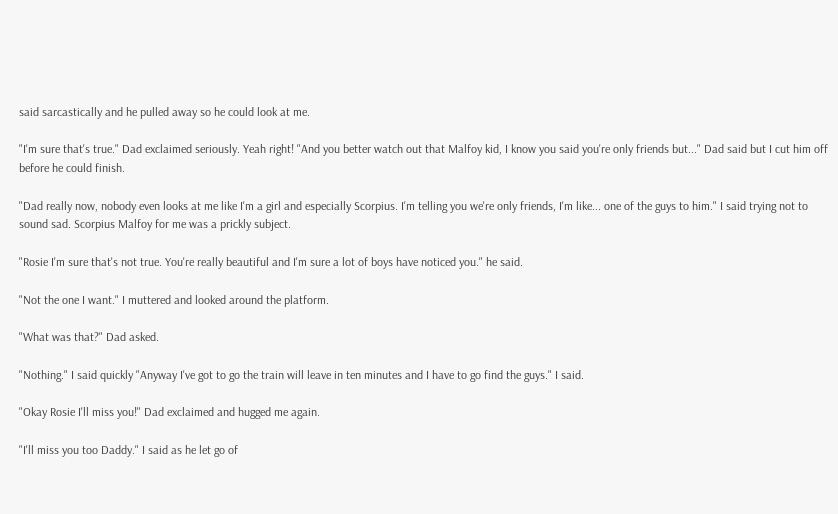said sarcastically and he pulled away so he could look at me.

"I'm sure that's true." Dad exclaimed seriously. Yeah right! "And you better watch out that Malfoy kid, I know you said you're only friends but..." Dad said but I cut him off before he could finish.

"Dad really now, nobody even looks at me like I'm a girl and especially Scorpius. I'm telling you we're only friends, I'm like... one of the guys to him." I said trying not to sound sad. Scorpius Malfoy for me was a prickly subject.

"Rosie I'm sure that's not true. You're really beautiful and I'm sure a lot of boys have noticed you." he said.

"Not the one I want." I muttered and looked around the platform.

"What was that?" Dad asked.

"Nothing." I said quickly "Anyway I've got to go the train will leave in ten minutes and I have to go find the guys." I said.

"Okay Rosie I'll miss you!" Dad exclaimed and hugged me again.

"I'll miss you too Daddy." I said as he let go of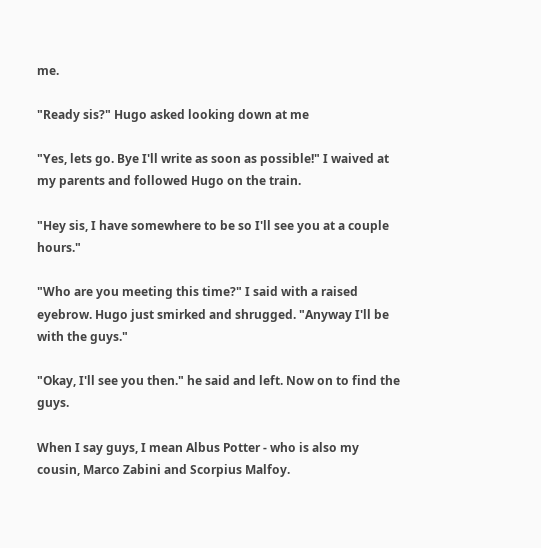me.

"Ready sis?" Hugo asked looking down at me

"Yes, lets go. Bye I'll write as soon as possible!" I waived at my parents and followed Hugo on the train.

"Hey sis, I have somewhere to be so I'll see you at a couple hours."

"Who are you meeting this time?" I said with a raised eyebrow. Hugo just smirked and shrugged. "Anyway I'll be with the guys."

"Okay, I'll see you then." he said and left. Now on to find the guys.

When I say guys, I mean Albus Potter - who is also my cousin, Marco Zabini and Scorpius Malfoy.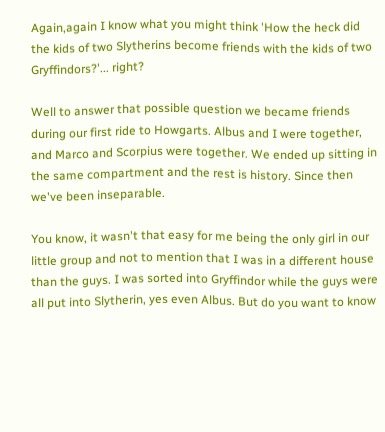Again,again I know what you might think 'How the heck did the kids of two Slytherins become friends with the kids of two Gryffindors?'... right?

Well to answer that possible question we became friends during our first ride to Howgarts. Albus and I were together, and Marco and Scorpius were together. We ended up sitting in the same compartment and the rest is history. Since then we've been inseparable.

You know, it wasn't that easy for me being the only girl in our little group and not to mention that I was in a different house than the guys. I was sorted into Gryffindor while the guys were all put into Slytherin, yes even Albus. But do you want to know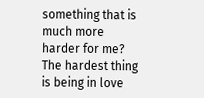something that is much more harder for me? The hardest thing is being in love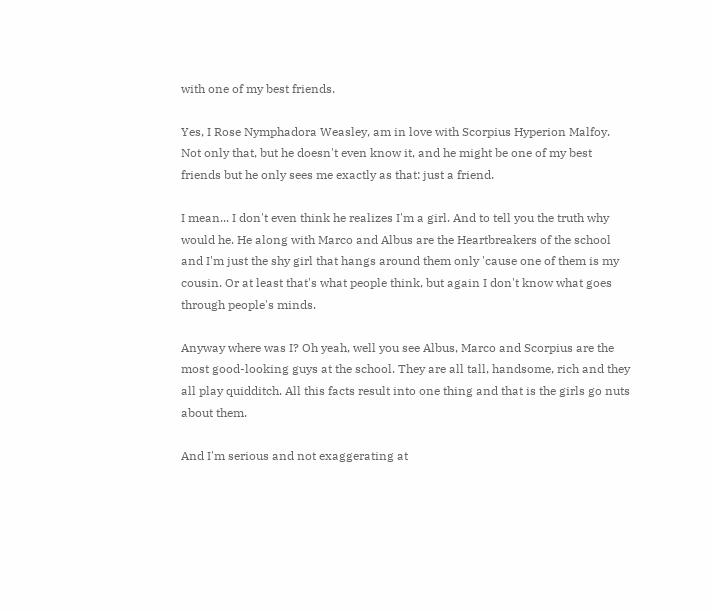with one of my best friends.

Yes, I Rose Nymphadora Weasley, am in love with Scorpius Hyperion Malfoy. Not only that, but he doesn't even know it, and he might be one of my best friends but he only sees me exactly as that: just a friend.

I mean... I don't even think he realizes I'm a girl. And to tell you the truth why would he. He along with Marco and Albus are the Heartbreakers of the school and I'm just the shy girl that hangs around them only 'cause one of them is my cousin. Or at least that's what people think, but again I don't know what goes through people's minds.

Anyway where was I? Oh yeah, well you see Albus, Marco and Scorpius are the most good-looking guys at the school. They are all tall, handsome, rich and they all play quidditch. All this facts result into one thing and that is the girls go nuts about them.

And I'm serious and not exaggerating at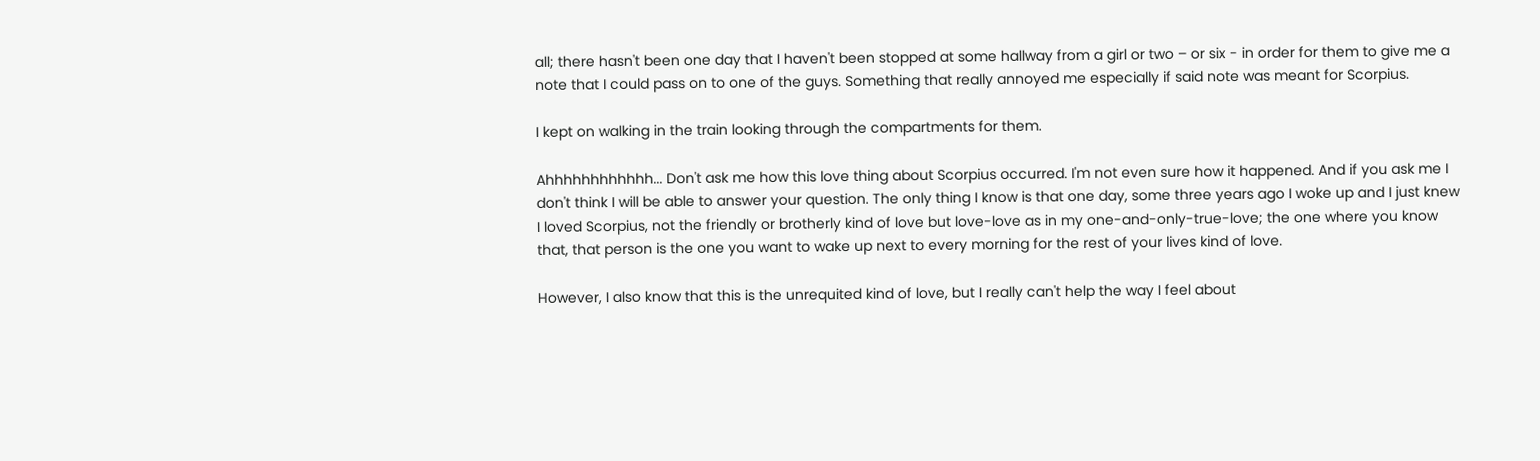all; there hasn't been one day that I haven't been stopped at some hallway from a girl or two – or six - in order for them to give me a note that I could pass on to one of the guys. Something that really annoyed me especially if said note was meant for Scorpius.

I kept on walking in the train looking through the compartments for them.

Ahhhhhhhhhhhh... Don't ask me how this love thing about Scorpius occurred. I'm not even sure how it happened. And if you ask me I don't think I will be able to answer your question. The only thing I know is that one day, some three years ago I woke up and I just knew I loved Scorpius, not the friendly or brotherly kind of love but love-love as in my one-and-only-true-love; the one where you know that, that person is the one you want to wake up next to every morning for the rest of your lives kind of love.

However, I also know that this is the unrequited kind of love, but I really can't help the way I feel about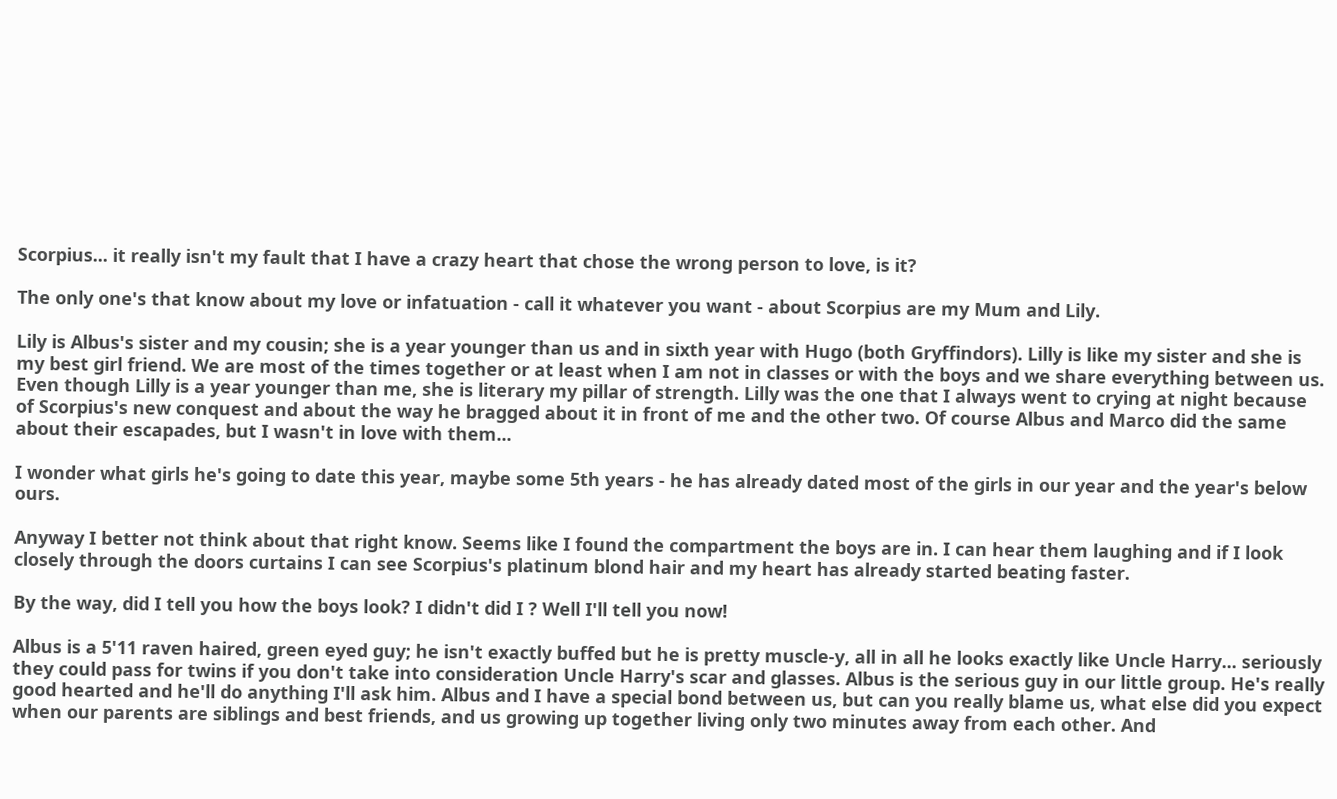Scorpius... it really isn't my fault that I have a crazy heart that chose the wrong person to love, is it?

The only one's that know about my love or infatuation - call it whatever you want - about Scorpius are my Mum and Lily.

Lily is Albus's sister and my cousin; she is a year younger than us and in sixth year with Hugo (both Gryffindors). Lilly is like my sister and she is my best girl friend. We are most of the times together or at least when I am not in classes or with the boys and we share everything between us. Even though Lilly is a year younger than me, she is literary my pillar of strength. Lilly was the one that I always went to crying at night because of Scorpius's new conquest and about the way he bragged about it in front of me and the other two. Of course Albus and Marco did the same about their escapades, but I wasn't in love with them...

I wonder what girls he's going to date this year, maybe some 5th years - he has already dated most of the girls in our year and the year's below ours.

Anyway I better not think about that right know. Seems like I found the compartment the boys are in. I can hear them laughing and if I look closely through the doors curtains I can see Scorpius's platinum blond hair and my heart has already started beating faster.

By the way, did I tell you how the boys look? I didn't did I ? Well I'll tell you now!

Albus is a 5'11 raven haired, green eyed guy; he isn't exactly buffed but he is pretty muscle-y, all in all he looks exactly like Uncle Harry... seriously they could pass for twins if you don't take into consideration Uncle Harry's scar and glasses. Albus is the serious guy in our little group. He's really good hearted and he'll do anything I'll ask him. Albus and I have a special bond between us, but can you really blame us, what else did you expect when our parents are siblings and best friends, and us growing up together living only two minutes away from each other. And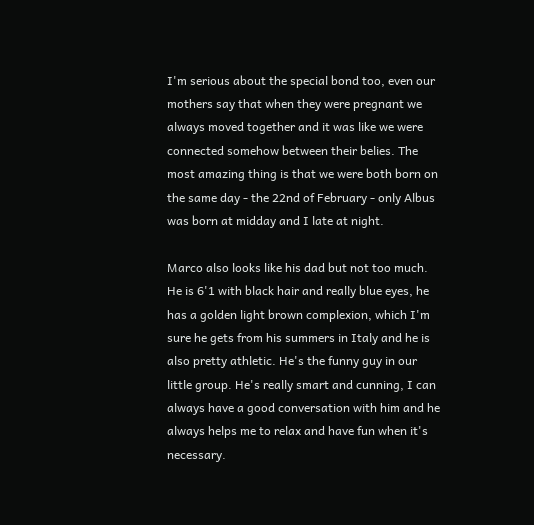I'm serious about the special bond too, even our mothers say that when they were pregnant we always moved together and it was like we were connected somehow between their belies. The most amazing thing is that we were both born on the same day - the 22nd of February - only Albus was born at midday and I late at night.

Marco also looks like his dad but not too much. He is 6'1 with black hair and really blue eyes, he has a golden light brown complexion, which I'm sure he gets from his summers in Italy and he is also pretty athletic. He's the funny guy in our little group. He's really smart and cunning, I can always have a good conversation with him and he always helps me to relax and have fun when it's necessary.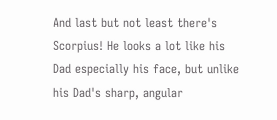And last but not least there's Scorpius! He looks a lot like his Dad especially his face, but unlike his Dad's sharp, angular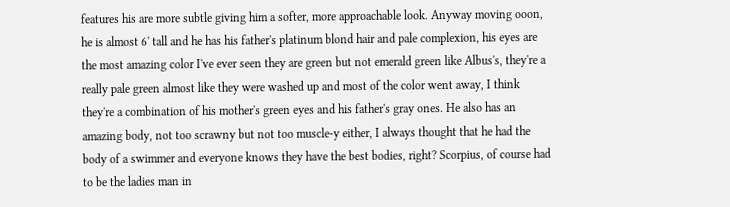features his are more subtle giving him a softer, more approachable look. Anyway moving ooon, he is almost 6' tall and he has his father's platinum blond hair and pale complexion, his eyes are the most amazing color I've ever seen they are green but not emerald green like Albus's, they're a really pale green almost like they were washed up and most of the color went away, I think they're a combination of his mother's green eyes and his father's gray ones. He also has an amazing body, not too scrawny but not too muscle-y either, I always thought that he had the body of a swimmer and everyone knows they have the best bodies, right? Scorpius, of course had to be the ladies man in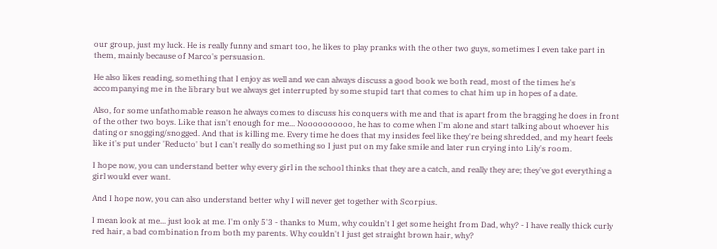our group, just my luck. He is really funny and smart too, he likes to play pranks with the other two guys, sometimes I even take part in them, mainly because of Marco's persuasion.

He also likes reading, something that I enjoy as well and we can always discuss a good book we both read, most of the times he's accompanying me in the library but we always get interrupted by some stupid tart that comes to chat him up in hopes of a date.

Also, for some unfathomable reason he always comes to discuss his conquers with me and that is apart from the bragging he does in front of the other two boys. Like that isn't enough for me... Noooooooooo, he has to come when I'm alone and start talking about whoever his dating or snogging/snogged. And that is killing me. Every time he does that my insides feel like they're being shredded, and my heart feels like it's put under 'Reducto' but I can't really do something so I just put on my fake smile and later run crying into Lily's room.

I hope now, you can understand better why every girl in the school thinks that they are a catch, and really they are; they've got everything a girl would ever want.

And I hope now, you can also understand better why I will never get together with Scorpius.

I mean look at me... just look at me. I'm only 5'3 - thanks to Mum, why couldn't I get some height from Dad, why? - I have really thick curly red hair, a bad combination from both my parents. Why couldn't I just get straight brown hair, why?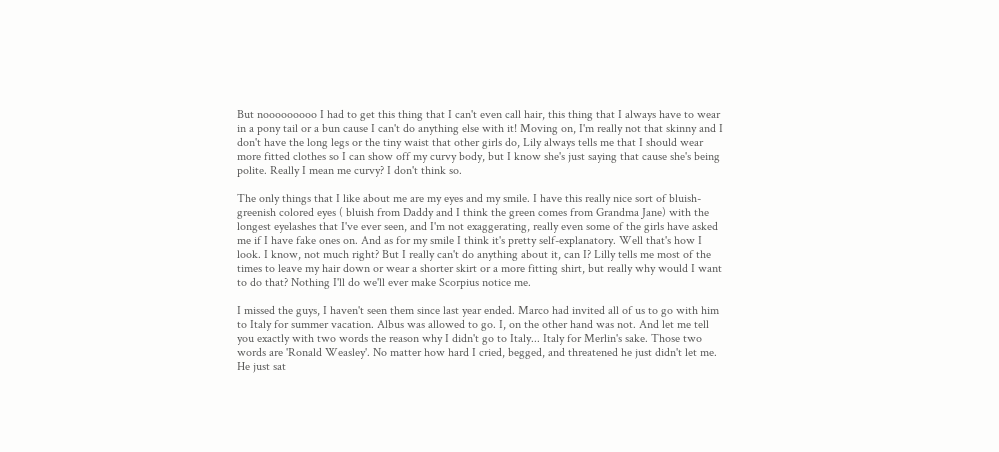But nooooooooo I had to get this thing that I can't even call hair, this thing that I always have to wear in a pony tail or a bun cause I can't do anything else with it! Moving on, I'm really not that skinny and I don't have the long legs or the tiny waist that other girls do, Lily always tells me that I should wear more fitted clothes so I can show off my curvy body, but I know she's just saying that cause she's being polite. Really I mean me curvy? I don't think so.

The only things that I like about me are my eyes and my smile. I have this really nice sort of bluish-greenish colored eyes ( bluish from Daddy and I think the green comes from Grandma Jane) with the longest eyelashes that I've ever seen, and I'm not exaggerating, really even some of the girls have asked me if I have fake ones on. And as for my smile I think it's pretty self-explanatory. Well that's how I look. I know, not much right? But I really can't do anything about it, can I? Lilly tells me most of the times to leave my hair down or wear a shorter skirt or a more fitting shirt, but really why would I want to do that? Nothing I'll do we'll ever make Scorpius notice me.

I missed the guys, I haven't seen them since last year ended. Marco had invited all of us to go with him to Italy for summer vacation. Albus was allowed to go. I, on the other hand was not. And let me tell you exactly with two words the reason why I didn't go to Italy... Italy for Merlin's sake. Those two words are 'Ronald Weasley'. No matter how hard I cried, begged, and threatened he just didn't let me. He just sat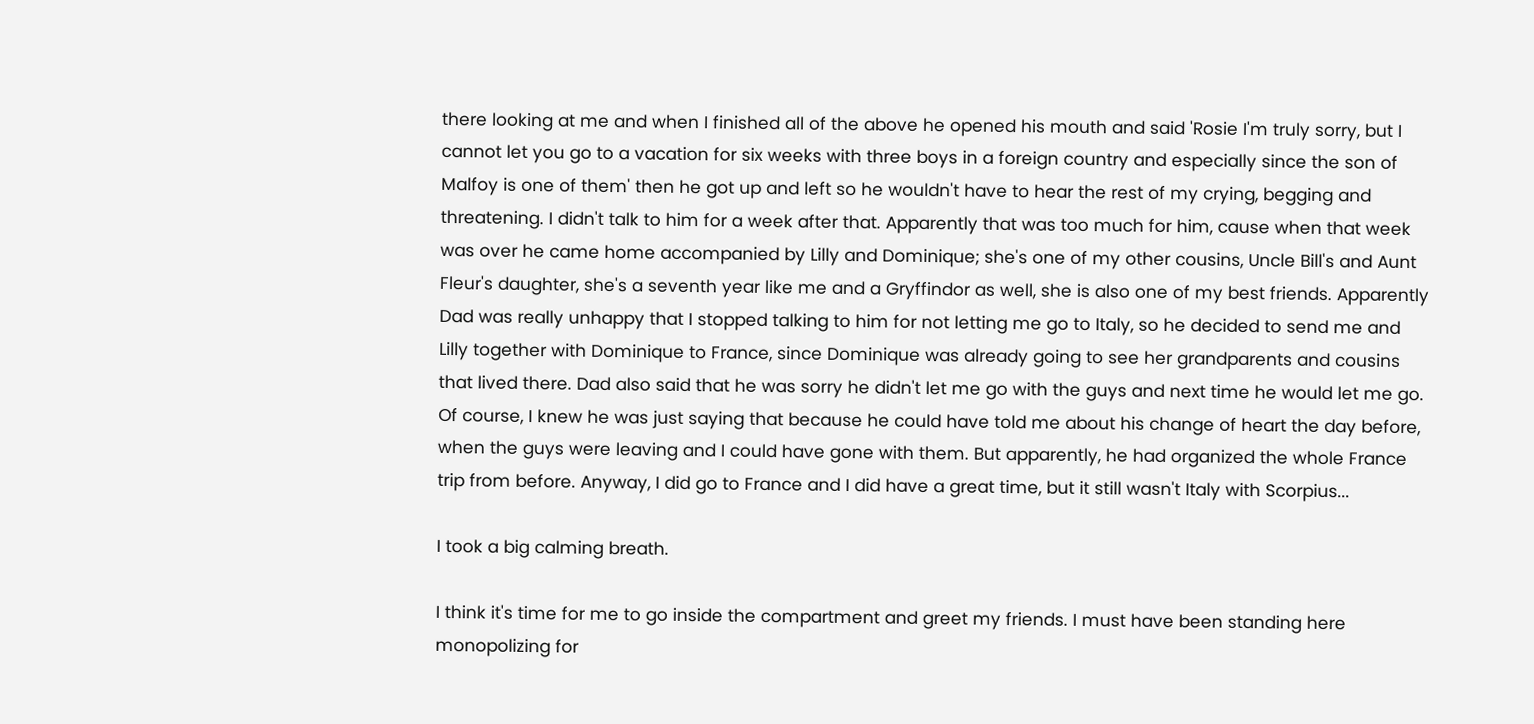there looking at me and when I finished all of the above he opened his mouth and said 'Rosie I'm truly sorry, but I cannot let you go to a vacation for six weeks with three boys in a foreign country and especially since the son of Malfoy is one of them' then he got up and left so he wouldn't have to hear the rest of my crying, begging and threatening. I didn't talk to him for a week after that. Apparently that was too much for him, cause when that week was over he came home accompanied by Lilly and Dominique; she's one of my other cousins, Uncle Bill's and Aunt Fleur's daughter, she's a seventh year like me and a Gryffindor as well, she is also one of my best friends. Apparently Dad was really unhappy that I stopped talking to him for not letting me go to Italy, so he decided to send me and Lilly together with Dominique to France, since Dominique was already going to see her grandparents and cousins that lived there. Dad also said that he was sorry he didn't let me go with the guys and next time he would let me go. Of course, I knew he was just saying that because he could have told me about his change of heart the day before, when the guys were leaving and I could have gone with them. But apparently, he had organized the whole France trip from before. Anyway, I did go to France and I did have a great time, but it still wasn't Italy with Scorpius...

I took a big calming breath.

I think it's time for me to go inside the compartment and greet my friends. I must have been standing here monopolizing for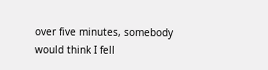over five minutes, somebody would think I fell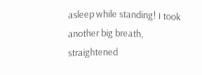asleep while standing! I took another big breath, straightened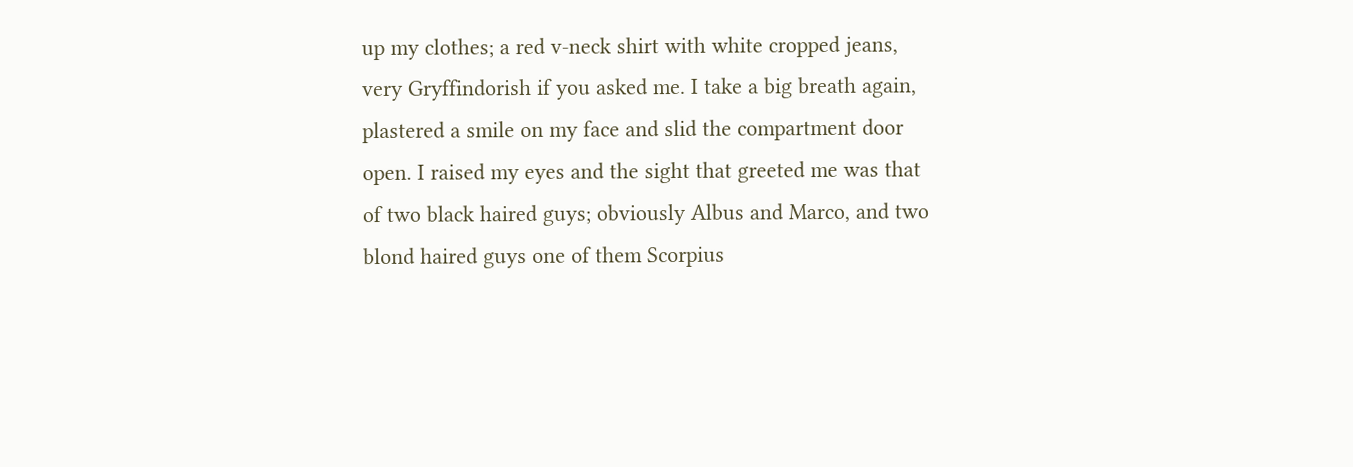up my clothes; a red v-neck shirt with white cropped jeans, very Gryffindorish if you asked me. I take a big breath again, plastered a smile on my face and slid the compartment door open. I raised my eyes and the sight that greeted me was that of two black haired guys; obviously Albus and Marco, and two blond haired guys one of them Scorpius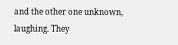and the other one unknown, laughing. They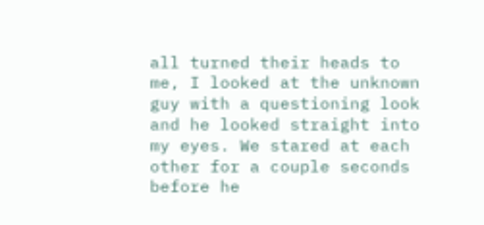all turned their heads to me, I looked at the unknown guy with a questioning look and he looked straight into my eyes. We stared at each other for a couple seconds before he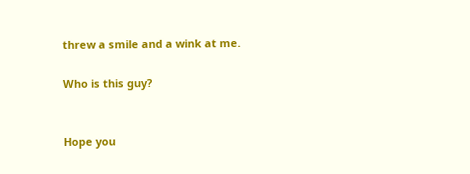threw a smile and a wink at me.

Who is this guy?


Hope you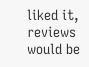liked it, reviews would be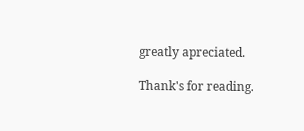greatly apreciated.

Thank's for reading.